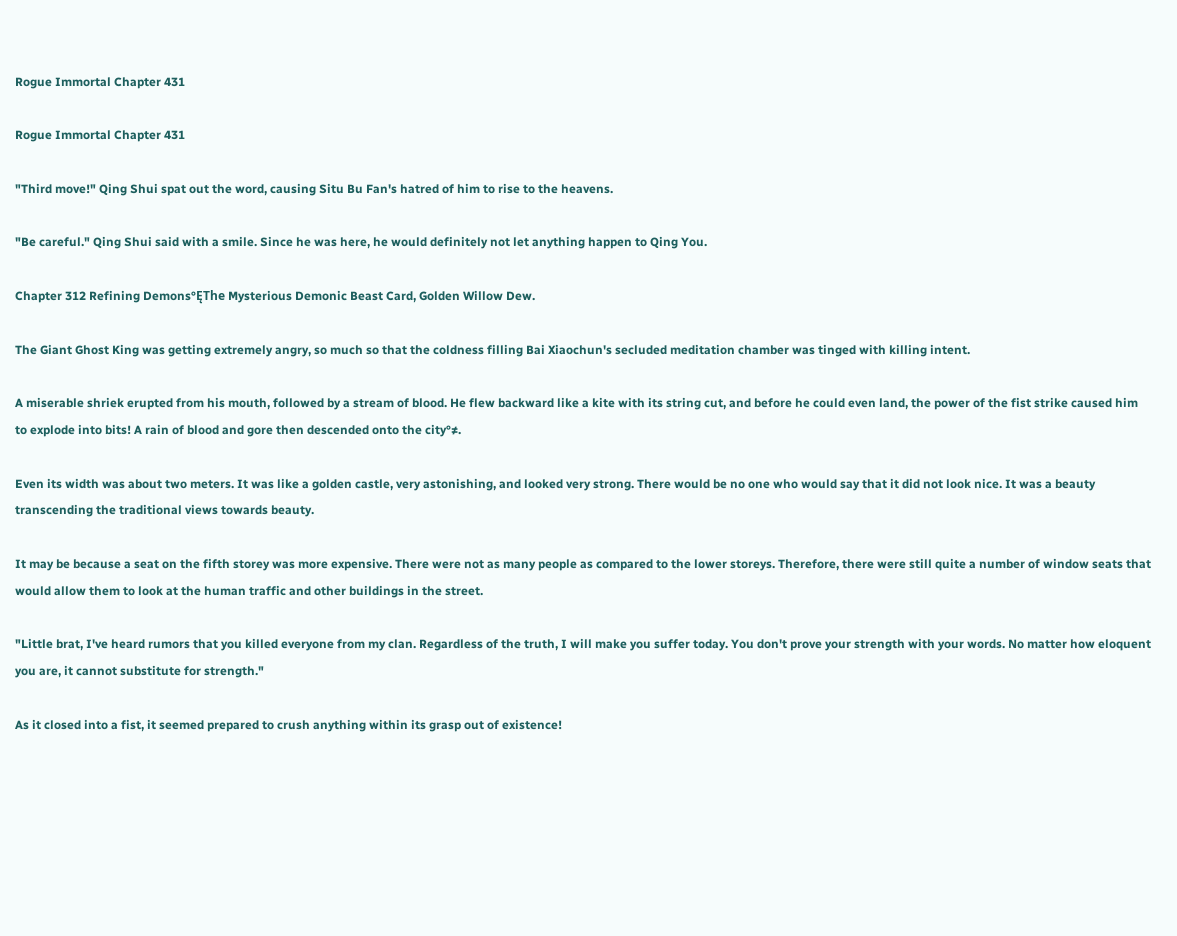Rogue Immortal Chapter 431

Rogue Immortal Chapter 431

"Third move!" Qing Shui spat out the word, causing Situ Bu Fan's hatred of him to rise to the heavens.

"Be careful." Qing Shui said with a smile. Since he was here, he would definitely not let anything happen to Qing You.

Chapter 312 Refining Demons°ĘThe Mysterious Demonic Beast Card, Golden Willow Dew.

The Giant Ghost King was getting extremely angry, so much so that the coldness filling Bai Xiaochun's secluded meditation chamber was tinged with killing intent.

A miserable shriek erupted from his mouth, followed by a stream of blood. He flew backward like a kite with its string cut, and before he could even land, the power of the fist strike caused him to explode into bits! A rain of blood and gore then descended onto the city°≠.

Even its width was about two meters. It was like a golden castle, very astonishing, and looked very strong. There would be no one who would say that it did not look nice. It was a beauty transcending the traditional views towards beauty.

It may be because a seat on the fifth storey was more expensive. There were not as many people as compared to the lower storeys. Therefore, there were still quite a number of window seats that would allow them to look at the human traffic and other buildings in the street.

"Little brat, I've heard rumors that you killed everyone from my clan. Regardless of the truth, I will make you suffer today. You don't prove your strength with your words. No matter how eloquent you are, it cannot substitute for strength."

As it closed into a fist, it seemed prepared to crush anything within its grasp out of existence!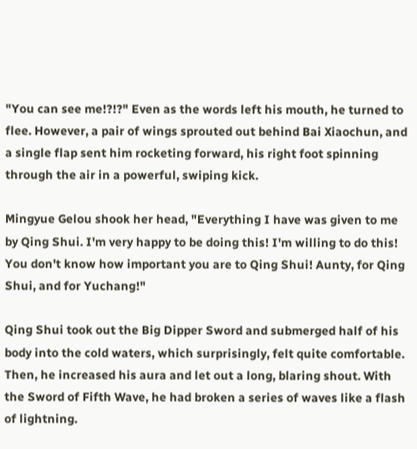"You can see me!?!?" Even as the words left his mouth, he turned to flee. However, a pair of wings sprouted out behind Bai Xiaochun, and a single flap sent him rocketing forward, his right foot spinning through the air in a powerful, swiping kick.

Mingyue Gelou shook her head, "Everything I have was given to me by Qing Shui. I'm very happy to be doing this! I'm willing to do this! You don't know how important you are to Qing Shui! Aunty, for Qing Shui, and for Yuchang!"

Qing Shui took out the Big Dipper Sword and submerged half of his body into the cold waters, which surprisingly, felt quite comfortable. Then, he increased his aura and let out a long, blaring shout. With the Sword of Fifth Wave, he had broken a series of waves like a flash of lightning.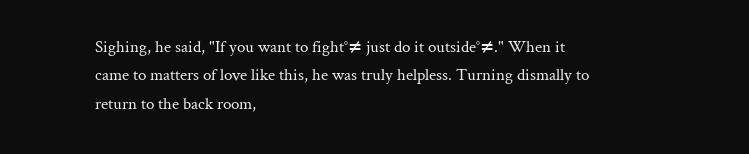Sighing, he said, "If you want to fight°≠ just do it outside°≠." When it came to matters of love like this, he was truly helpless. Turning dismally to return to the back room,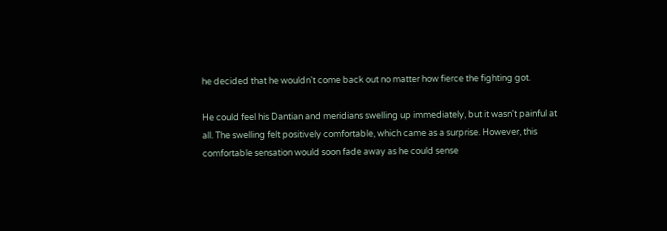he decided that he wouldn't come back out no matter how fierce the fighting got.

He could feel his Dantian and meridians swelling up immediately, but it wasn't painful at all. The swelling felt positively comfortable, which came as a surprise. However, this comfortable sensation would soon fade away as he could sense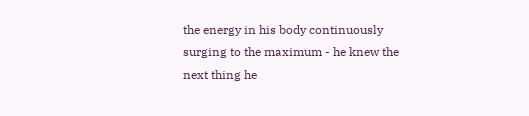the energy in his body continuously surging to the maximum - he knew the next thing he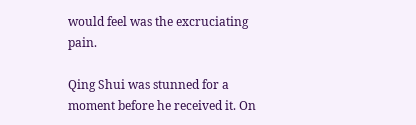would feel was the excruciating pain.

Qing Shui was stunned for a moment before he received it. On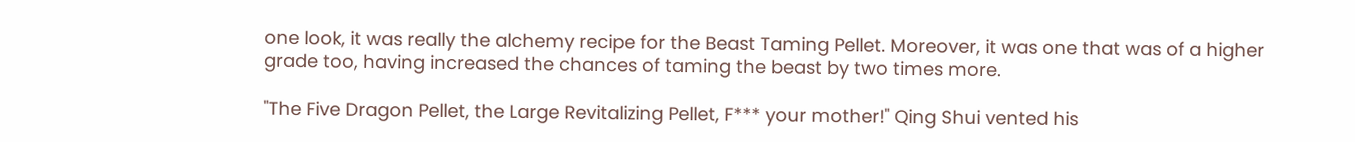one look, it was really the alchemy recipe for the Beast Taming Pellet. Moreover, it was one that was of a higher grade too, having increased the chances of taming the beast by two times more.

"The Five Dragon Pellet, the Large Revitalizing Pellet, F*** your mother!" Qing Shui vented his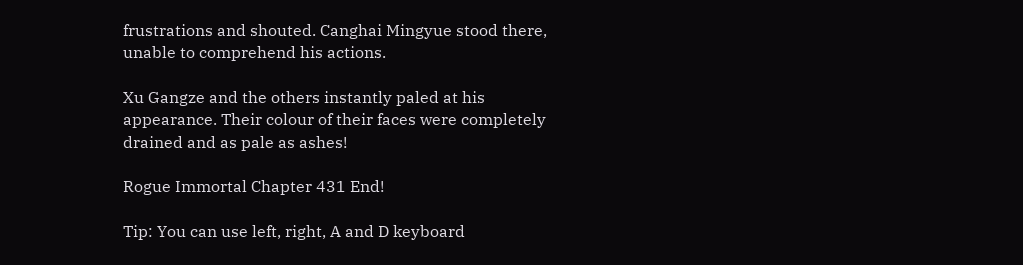frustrations and shouted. Canghai Mingyue stood there, unable to comprehend his actions.

Xu Gangze and the others instantly paled at his appearance. Their colour of their faces were completely drained and as pale as ashes!

Rogue Immortal Chapter 431 End!

Tip: You can use left, right, A and D keyboard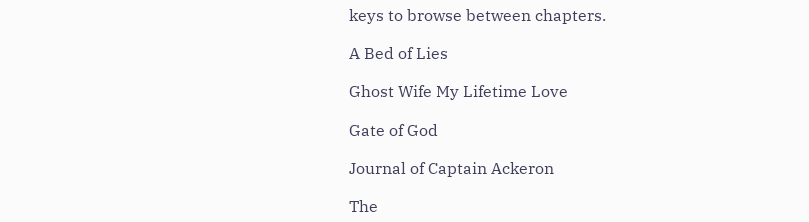keys to browse between chapters.

A Bed of Lies

Ghost Wife My Lifetime Love

Gate of God

Journal of Captain Ackeron

The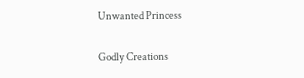Unwanted Princess

Godly Creations